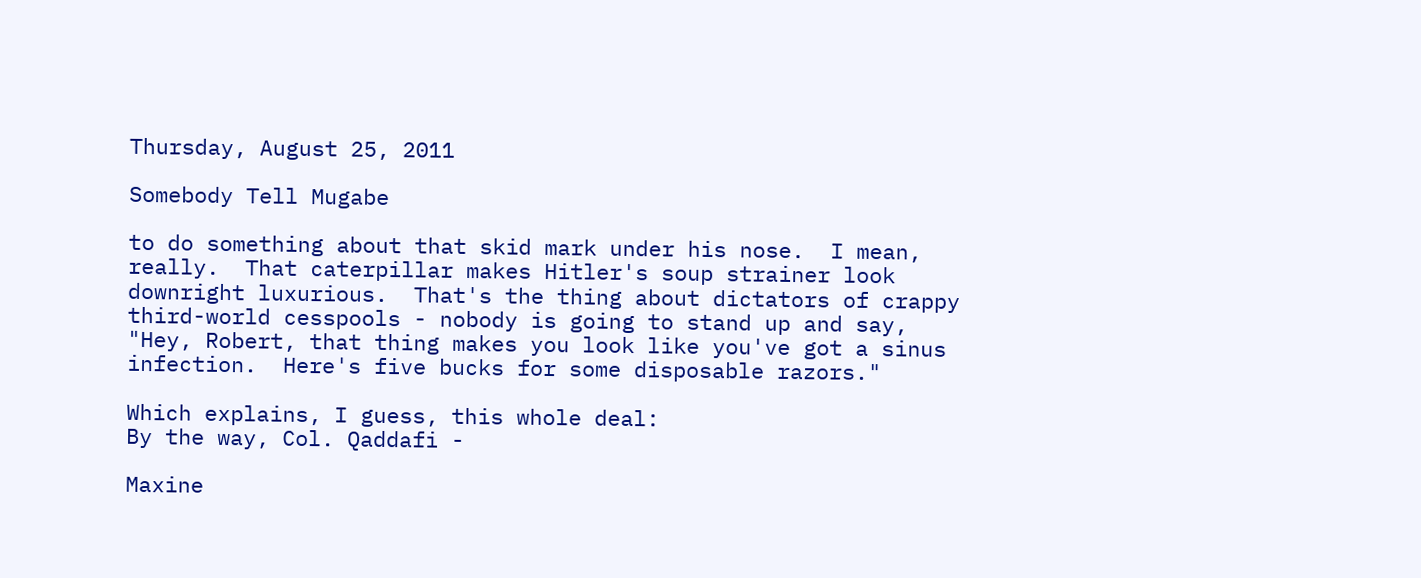Thursday, August 25, 2011

Somebody Tell Mugabe

to do something about that skid mark under his nose.  I mean, really.  That caterpillar makes Hitler's soup strainer look downright luxurious.  That's the thing about dictators of crappy third-world cesspools - nobody is going to stand up and say, "Hey, Robert, that thing makes you look like you've got a sinus infection.  Here's five bucks for some disposable razors."

Which explains, I guess, this whole deal:
By the way, Col. Qaddafi -

Maxine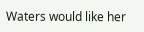Waters would like her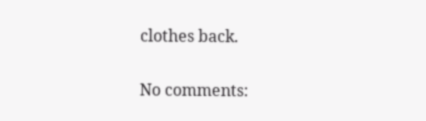clothes back.

No comments: